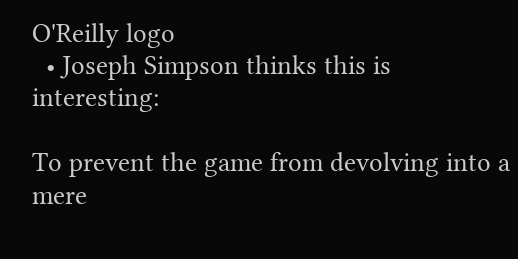O'Reilly logo
  • Joseph Simpson thinks this is interesting:

To prevent the game from devolving into a mere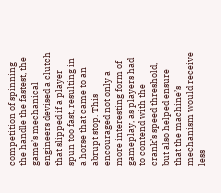competition of spinning the handle the fastest, the game’s mechanical engineers devised a clutch that slipped if a player spun too fast, resulting in a horse that came to an abrupt stop. This encouraged not only a more interesting form of gameplay, as players had to contend with the crank’s speed threshold, but also helped ensure that the machine’s mechanism would receive less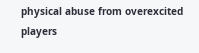physical abuse from overexcited players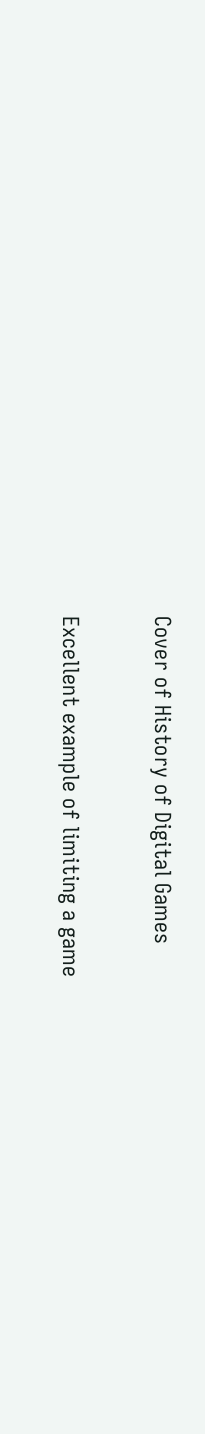Cover of History of Digital Games


Excellent example of limiting a game